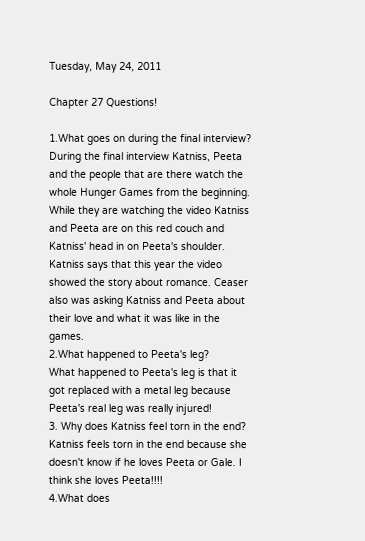Tuesday, May 24, 2011

Chapter 27 Questions!

1.What goes on during the final interview?
During the final interview Katniss, Peeta and the people that are there watch the whole Hunger Games from the beginning. While they are watching the video Katniss and Peeta are on this red couch and Katniss' head in on Peeta's shoulder. Katniss says that this year the video showed the story about romance. Ceaser also was asking Katniss and Peeta about their love and what it was like in the games.
2.What happened to Peeta's leg?
What happened to Peeta's leg is that it got replaced with a metal leg because Peeta's real leg was really injured!
3. Why does Katniss feel torn in the end?
Katniss feels torn in the end because she doesn't know if he loves Peeta or Gale. I think she loves Peeta!!!!
4.What does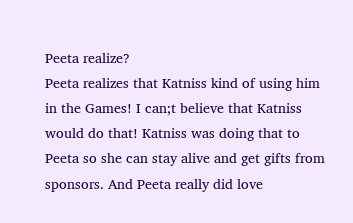Peeta realize?
Peeta realizes that Katniss kind of using him in the Games! I can;t believe that Katniss would do that! Katniss was doing that to Peeta so she can stay alive and get gifts from sponsors. And Peeta really did love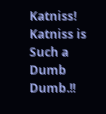Katniss! Katniss is Such a Dumb Dumb.!!